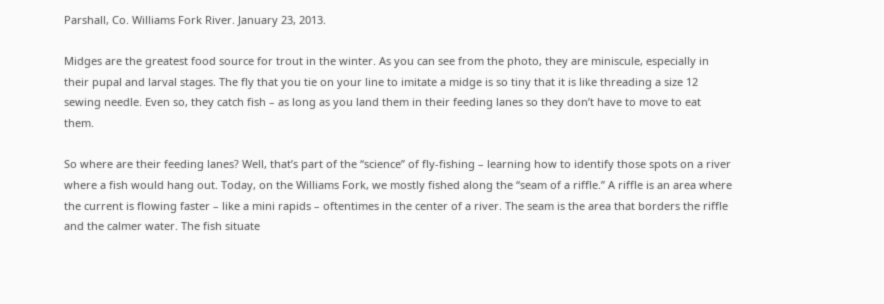Parshall, Co. Williams Fork River. January 23, 2013.

Midges are the greatest food source for trout in the winter. As you can see from the photo, they are miniscule, especially in their pupal and larval stages. The fly that you tie on your line to imitate a midge is so tiny that it is like threading a size 12 sewing needle. Even so, they catch fish – as long as you land them in their feeding lanes so they don’t have to move to eat them.

So where are their feeding lanes? Well, that’s part of the “science” of fly-fishing – learning how to identify those spots on a river where a fish would hang out. Today, on the Williams Fork, we mostly fished along the “seam of a riffle.” A riffle is an area where the current is flowing faster – like a mini rapids – oftentimes in the center of a river. The seam is the area that borders the riffle and the calmer water. The fish situate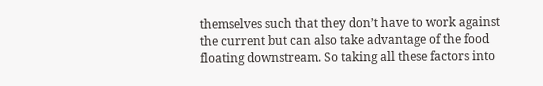themselves such that they don’t have to work against the current but can also take advantage of the food floating downstream. So taking all these factors into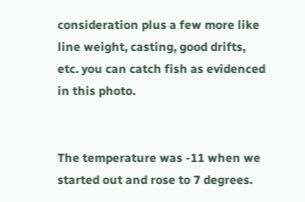consideration plus a few more like line weight, casting, good drifts, etc. you can catch fish as evidenced in this photo.


The temperature was -11 when we started out and rose to 7 degrees.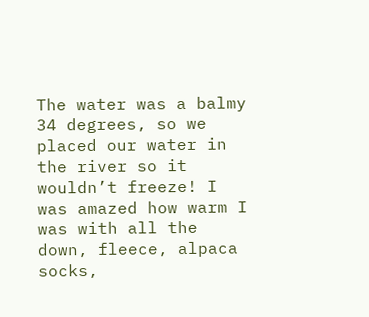The water was a balmy 34 degrees, so we placed our water in the river so it wouldn’t freeze! I was amazed how warm I was with all the down, fleece, alpaca socks,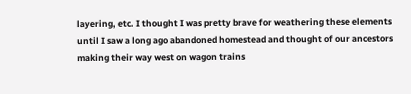layering, etc. I thought I was pretty brave for weathering these elements until I saw a long ago abandoned homestead and thought of our ancestors making their way west on wagon trains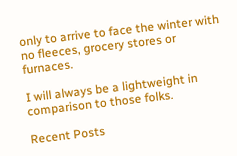only to arrive to face the winter with no fleeces, grocery stores or furnaces.

I will always be a lightweight in comparison to those folks.

Recent Posts